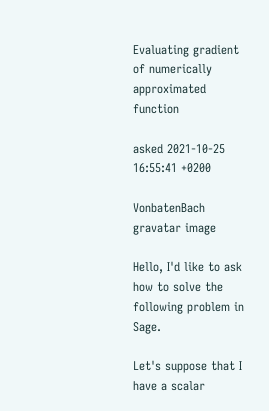Evaluating gradient of numerically approximated function

asked 2021-10-25 16:55:41 +0200

VonbatenBach gravatar image

Hello, I'd like to ask how to solve the following problem in Sage.

Let's suppose that I have a scalar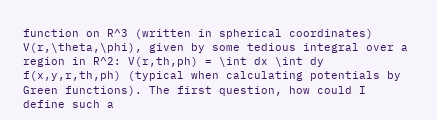function on R^3 (written in spherical coordinates) V(r,\theta,\phi), given by some tedious integral over a region in R^2: V(r,th,ph) = \int dx \int dy f(x,y,r,th,ph) (typical when calculating potentials by Green functions). The first question, how could I define such a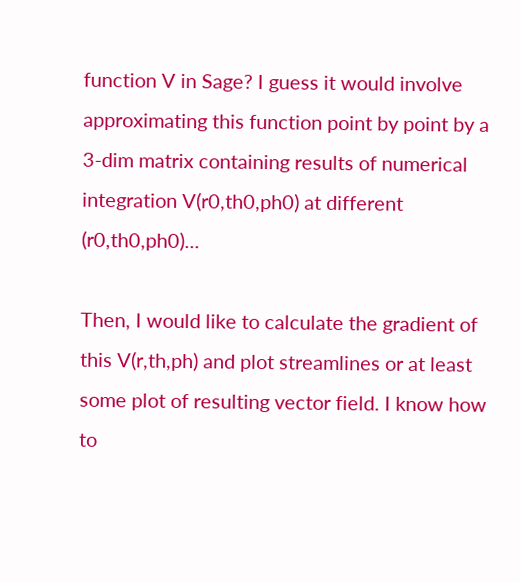function V in Sage? I guess it would involve approximating this function point by point by a 3-dim matrix containing results of numerical integration V(r0,th0,ph0) at different (r0,th0,ph0)...

Then, I would like to calculate the gradient of this V(r,th,ph) and plot streamlines or at least some plot of resulting vector field. I know how to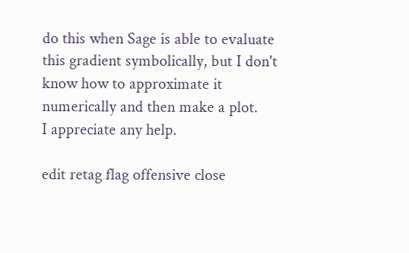do this when Sage is able to evaluate this gradient symbolically, but I don't know how to approximate it numerically and then make a plot.
I appreciate any help.

edit retag flag offensive close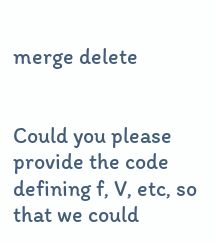merge delete


Could you please provide the code defining f, V, etc, so that we could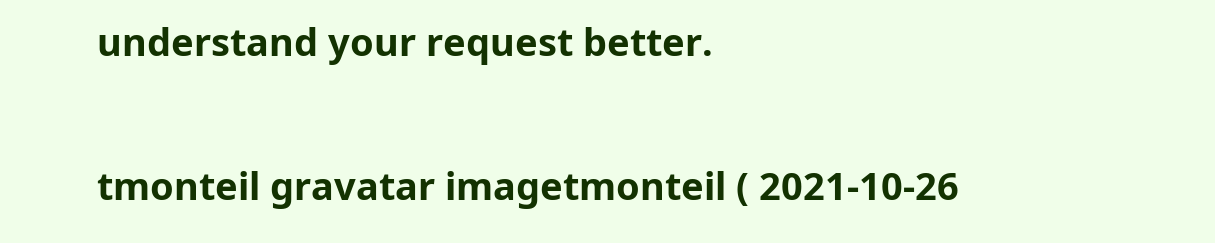understand your request better.

tmonteil gravatar imagetmonteil ( 2021-10-26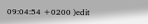09:04:54 +0200 )edit